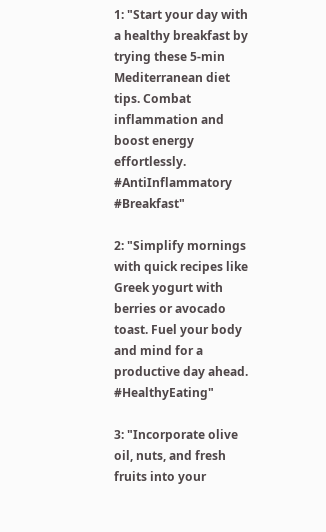1: "Start your day with a healthy breakfast by trying these 5-min Mediterranean diet tips. Combat inflammation and boost energy effortlessly. #AntiInflammatory #Breakfast"

2: "Simplify mornings with quick recipes like Greek yogurt with berries or avocado toast. Fuel your body and mind for a productive day ahead. #HealthyEating"

3: "Incorporate olive oil, nuts, and fresh fruits into your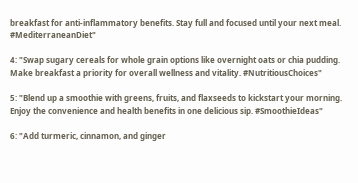breakfast for anti-inflammatory benefits. Stay full and focused until your next meal. #MediterraneanDiet"

4: "Swap sugary cereals for whole grain options like overnight oats or chia pudding. Make breakfast a priority for overall wellness and vitality. #NutritiousChoices"

5: "Blend up a smoothie with greens, fruits, and flaxseeds to kickstart your morning. Enjoy the convenience and health benefits in one delicious sip. #SmoothieIdeas"

6: "Add turmeric, cinnamon, and ginger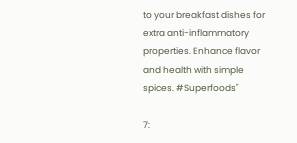to your breakfast dishes for extra anti-inflammatory properties. Enhance flavor and health with simple spices. #Superfoods"

7: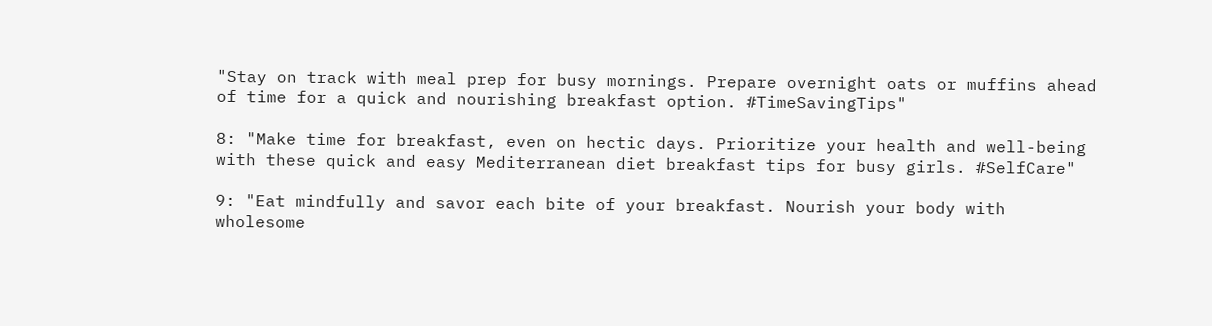"Stay on track with meal prep for busy mornings. Prepare overnight oats or muffins ahead of time for a quick and nourishing breakfast option. #TimeSavingTips"

8: "Make time for breakfast, even on hectic days. Prioritize your health and well-being with these quick and easy Mediterranean diet breakfast tips for busy girls. #SelfCare"

9: "Eat mindfully and savor each bite of your breakfast. Nourish your body with wholesome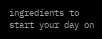ingredients to start your day on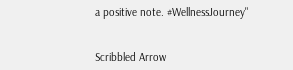a positive note. #WellnessJourney"


Scribbled Arrow